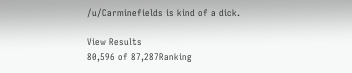/u/Carminefields is kind of a dick.

View Results
80,596 of 87,287Ranking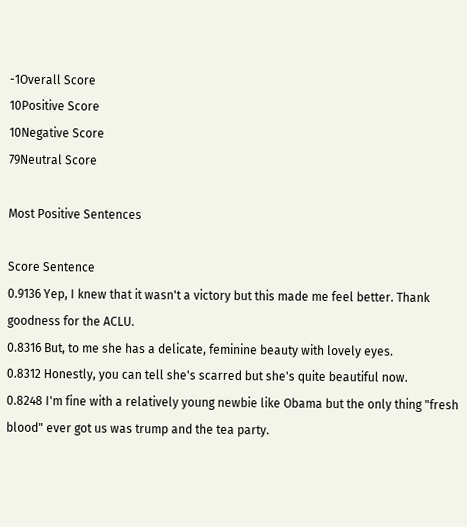-1Overall Score
10Positive Score
10Negative Score
79Neutral Score

Most Positive Sentences

Score Sentence
0.9136 Yep, I knew that it wasn't a victory but this made me feel better. Thank goodness for the ACLU.
0.8316 But, to me she has a delicate, feminine beauty with lovely eyes.
0.8312 Honestly, you can tell she's scarred but she's quite beautiful now.
0.8248 I'm fine with a relatively young newbie like Obama but the only thing "fresh blood" ever got us was trump and the tea party.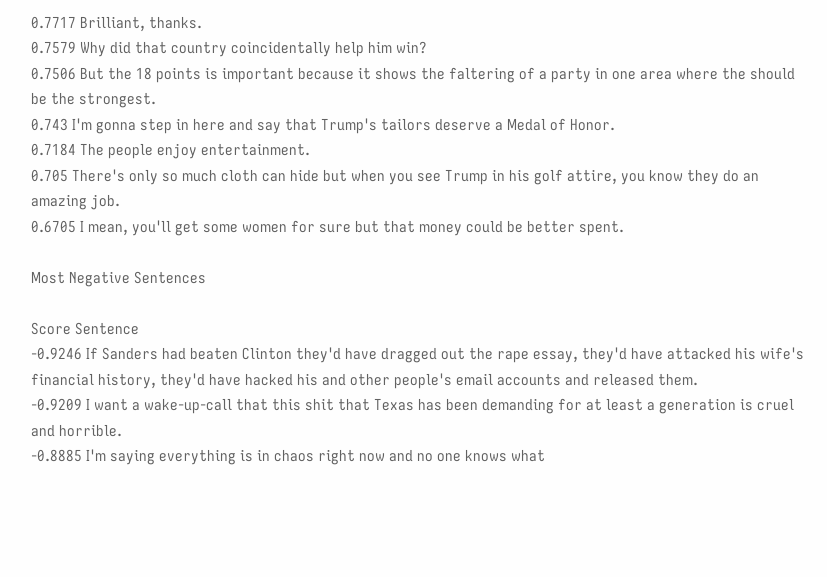0.7717 Brilliant, thanks.
0.7579 Why did that country coincidentally help him win?
0.7506 But the 18 points is important because it shows the faltering of a party in one area where the should be the strongest.
0.743 I'm gonna step in here and say that Trump's tailors deserve a Medal of Honor.
0.7184 The people enjoy entertainment.
0.705 There's only so much cloth can hide but when you see Trump in his golf attire, you know they do an amazing job.
0.6705 I mean, you'll get some women for sure but that money could be better spent.

Most Negative Sentences

Score Sentence
-0.9246 If Sanders had beaten Clinton they'd have dragged out the rape essay, they'd have attacked his wife's financial history, they'd have hacked his and other people's email accounts and released them.
-0.9209 I want a wake-up-call that this shit that Texas has been demanding for at least a generation is cruel and horrible.
-0.8885 I'm saying everything is in chaos right now and no one knows what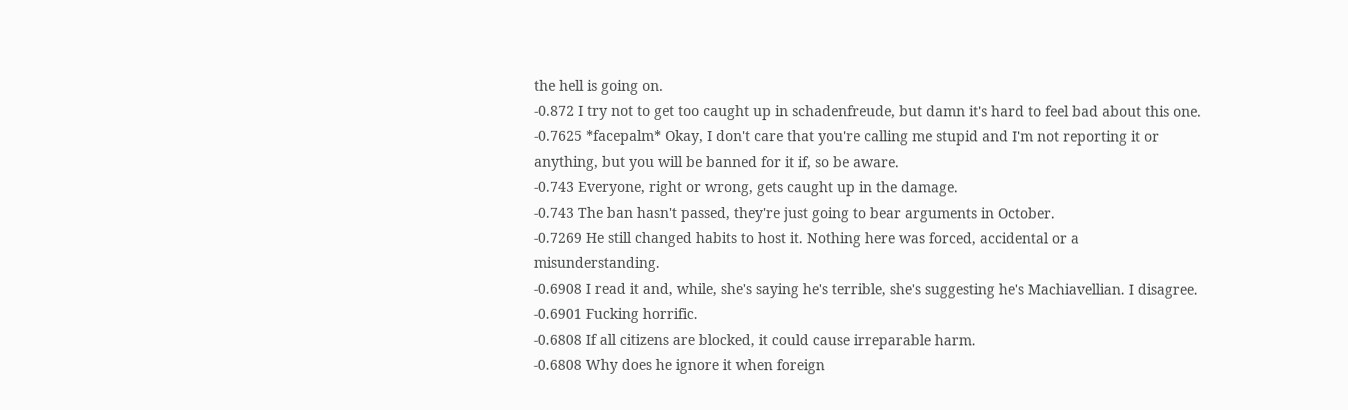the hell is going on.
-0.872 I try not to get too caught up in schadenfreude, but damn it's hard to feel bad about this one.
-0.7625 *facepalm* Okay, I don't care that you're calling me stupid and I'm not reporting it or anything, but you will be banned for it if, so be aware.
-0.743 Everyone, right or wrong, gets caught up in the damage.
-0.743 The ban hasn't passed, they're just going to bear arguments in October.
-0.7269 He still changed habits to host it. Nothing here was forced, accidental or a misunderstanding.
-0.6908 I read it and, while, she's saying he's terrible, she's suggesting he's Machiavellian. I disagree.
-0.6901 Fucking horrific.
-0.6808 If all citizens are blocked, it could cause irreparable harm.
-0.6808 Why does he ignore it when foreign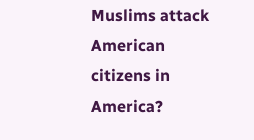Muslims attack American citizens in America?